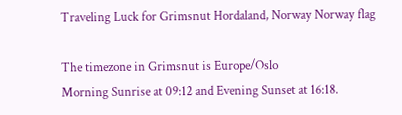Traveling Luck for Grimsnut Hordaland, Norway Norway flag

The timezone in Grimsnut is Europe/Oslo
Morning Sunrise at 09:12 and Evening Sunset at 16:18.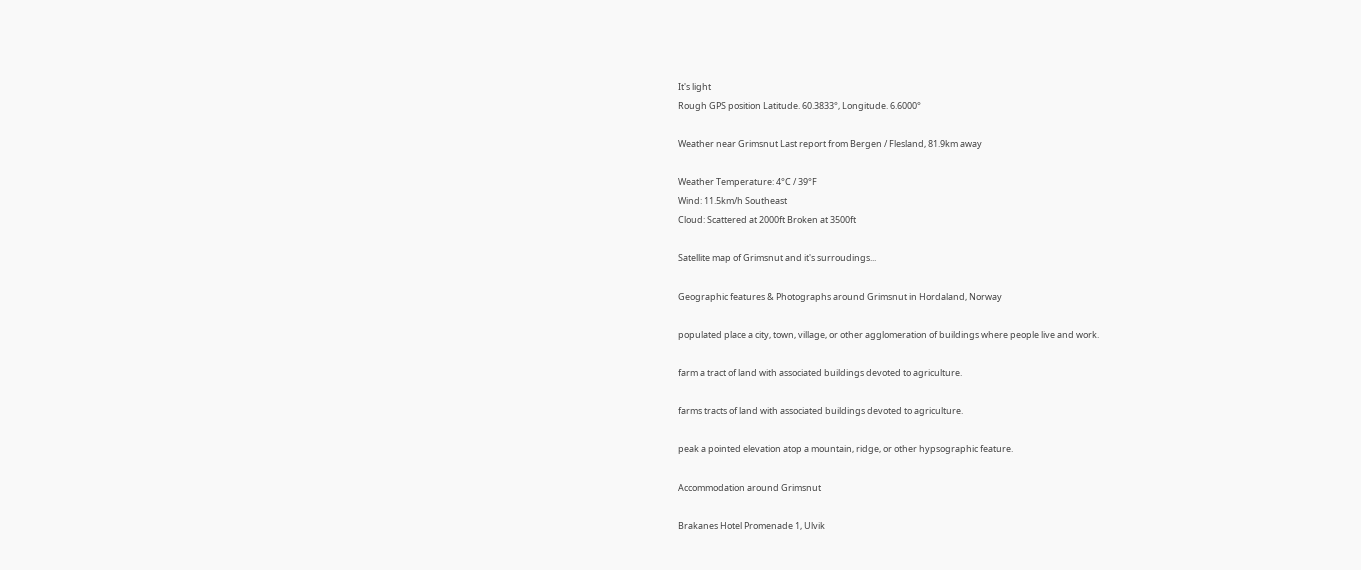It's light
Rough GPS position Latitude. 60.3833°, Longitude. 6.6000°

Weather near Grimsnut Last report from Bergen / Flesland, 81.9km away

Weather Temperature: 4°C / 39°F
Wind: 11.5km/h Southeast
Cloud: Scattered at 2000ft Broken at 3500ft

Satellite map of Grimsnut and it's surroudings...

Geographic features & Photographs around Grimsnut in Hordaland, Norway

populated place a city, town, village, or other agglomeration of buildings where people live and work.

farm a tract of land with associated buildings devoted to agriculture.

farms tracts of land with associated buildings devoted to agriculture.

peak a pointed elevation atop a mountain, ridge, or other hypsographic feature.

Accommodation around Grimsnut

Brakanes Hotel Promenade 1, Ulvik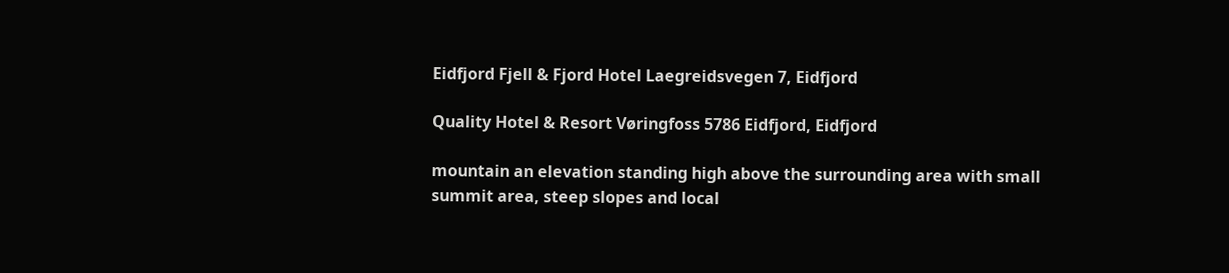Eidfjord Fjell & Fjord Hotel Laegreidsvegen 7, Eidfjord

Quality Hotel & Resort Vøringfoss 5786 Eidfjord, Eidfjord

mountain an elevation standing high above the surrounding area with small summit area, steep slopes and local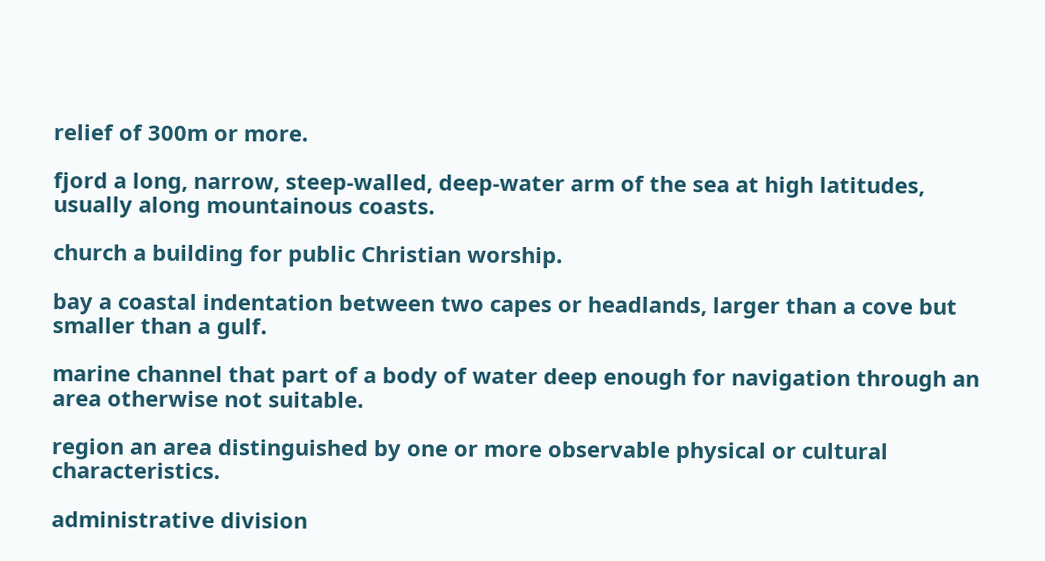relief of 300m or more.

fjord a long, narrow, steep-walled, deep-water arm of the sea at high latitudes, usually along mountainous coasts.

church a building for public Christian worship.

bay a coastal indentation between two capes or headlands, larger than a cove but smaller than a gulf.

marine channel that part of a body of water deep enough for navigation through an area otherwise not suitable.

region an area distinguished by one or more observable physical or cultural characteristics.

administrative division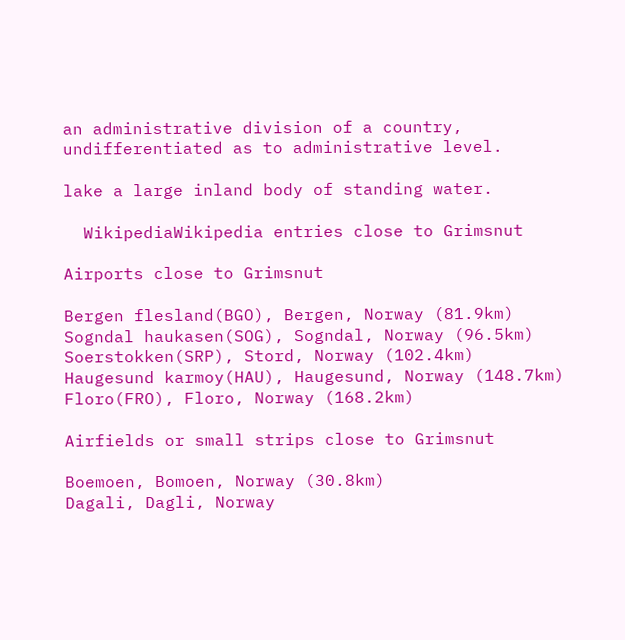an administrative division of a country, undifferentiated as to administrative level.

lake a large inland body of standing water.

  WikipediaWikipedia entries close to Grimsnut

Airports close to Grimsnut

Bergen flesland(BGO), Bergen, Norway (81.9km)
Sogndal haukasen(SOG), Sogndal, Norway (96.5km)
Soerstokken(SRP), Stord, Norway (102.4km)
Haugesund karmoy(HAU), Haugesund, Norway (148.7km)
Floro(FRO), Floro, Norway (168.2km)

Airfields or small strips close to Grimsnut

Boemoen, Bomoen, Norway (30.8km)
Dagali, Dagli, Norway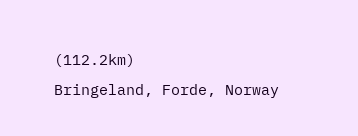(112.2km)
Bringeland, Forde, Norway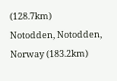(128.7km)
Notodden, Notodden, Norway (183.2km)